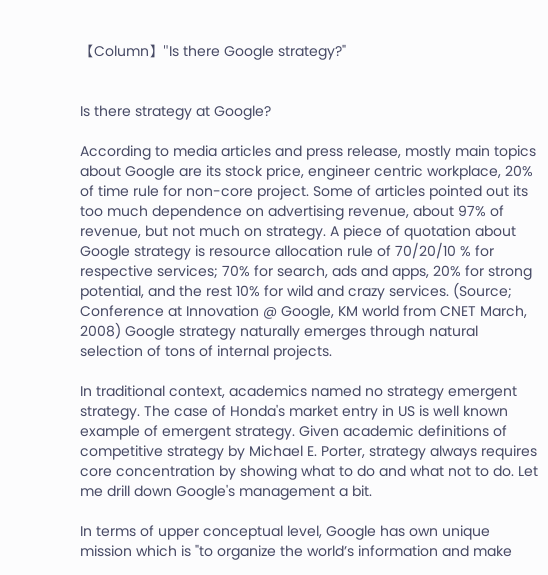【Column】"Is there Google strategy?"


Is there strategy at Google?

According to media articles and press release, mostly main topics about Google are its stock price, engineer centric workplace, 20% of time rule for non-core project. Some of articles pointed out its too much dependence on advertising revenue, about 97% of revenue, but not much on strategy. A piece of quotation about Google strategy is resource allocation rule of 70/20/10 % for respective services; 70% for search, ads and apps, 20% for strong potential, and the rest 10% for wild and crazy services. (Source; Conference at Innovation @ Google, KM world from CNET March, 2008) Google strategy naturally emerges through natural selection of tons of internal projects.

In traditional context, academics named no strategy emergent strategy. The case of Honda's market entry in US is well known example of emergent strategy. Given academic definitions of competitive strategy by Michael E. Porter, strategy always requires core concentration by showing what to do and what not to do. Let me drill down Google's management a bit.

In terms of upper conceptual level, Google has own unique mission which is "to organize the world’s information and make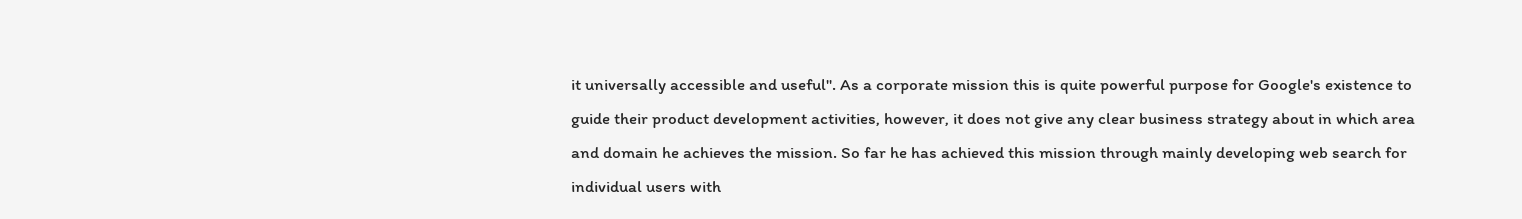it universally accessible and useful". As a corporate mission this is quite powerful purpose for Google's existence to guide their product development activities, however, it does not give any clear business strategy about in which area and domain he achieves the mission. So far he has achieved this mission through mainly developing web search for individual users with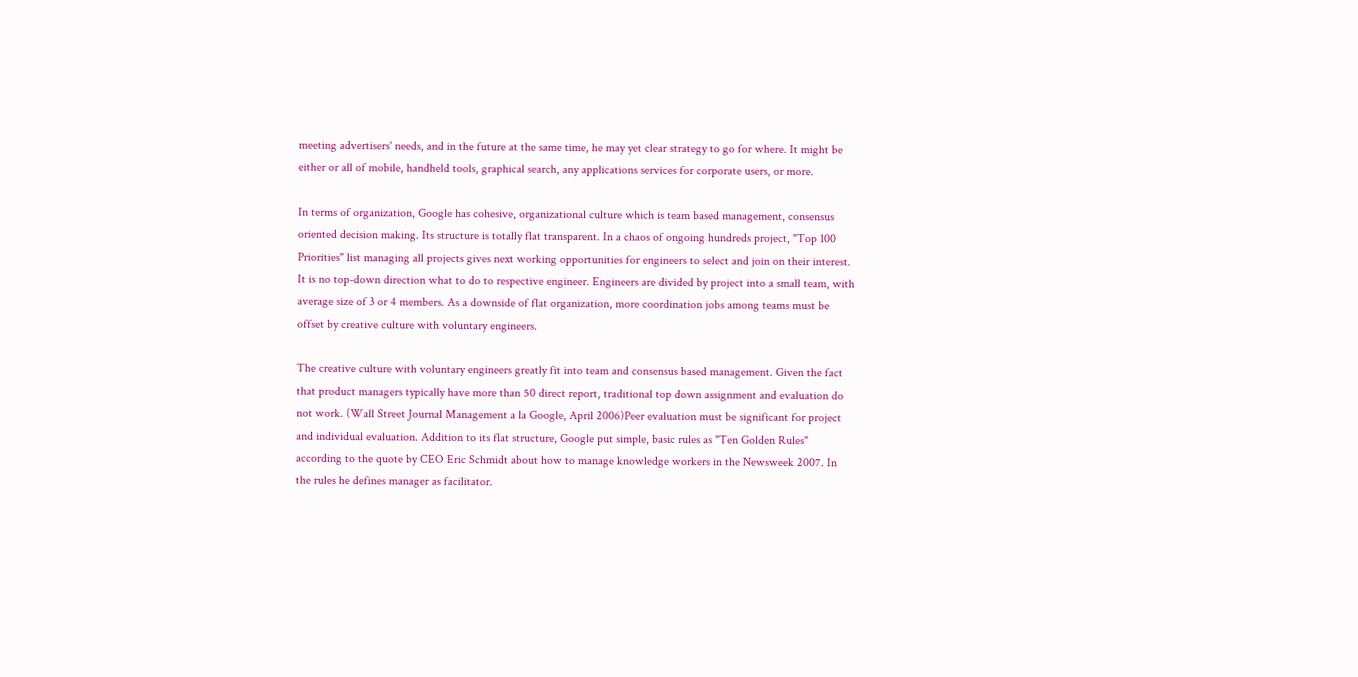meeting advertisers' needs, and in the future at the same time, he may yet clear strategy to go for where. It might be either or all of mobile, handheld tools, graphical search, any applications services for corporate users, or more.

In terms of organization, Google has cohesive, organizational culture which is team based management, consensus oriented decision making. Its structure is totally flat transparent. In a chaos of ongoing hundreds project, "Top 100 Priorities" list managing all projects gives next working opportunities for engineers to select and join on their interest. It is no top-down direction what to do to respective engineer. Engineers are divided by project into a small team, with average size of 3 or 4 members. As a downside of flat organization, more coordination jobs among teams must be offset by creative culture with voluntary engineers.

The creative culture with voluntary engineers greatly fit into team and consensus based management. Given the fact that product managers typically have more than 50 direct report, traditional top down assignment and evaluation do not work. (Wall Street Journal Management a la Google, April 2006)Peer evaluation must be significant for project and individual evaluation. Addition to its flat structure, Google put simple, basic rules as "Ten Golden Rules" according to the quote by CEO Eric Schmidt about how to manage knowledge workers in the Newsweek 2007. In the rules he defines manager as facilitator.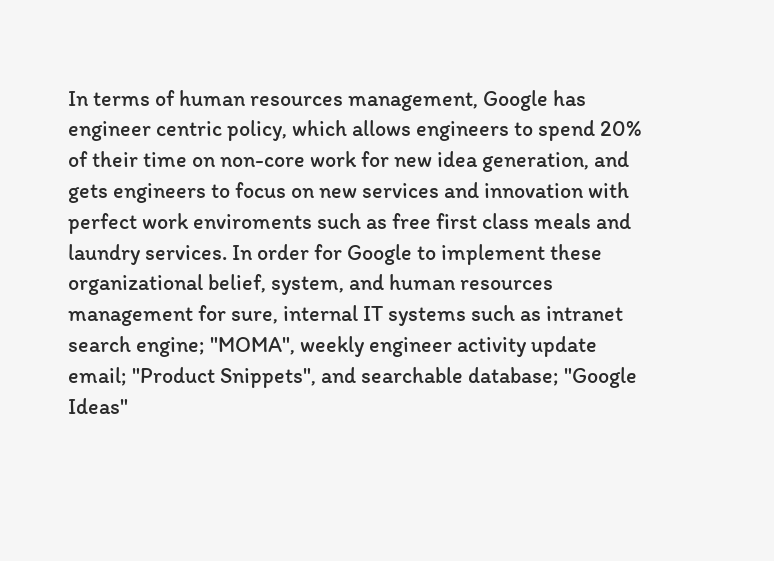In terms of human resources management, Google has engineer centric policy, which allows engineers to spend 20% of their time on non-core work for new idea generation, and gets engineers to focus on new services and innovation with perfect work enviroments such as free first class meals and laundry services. In order for Google to implement these organizational belief, system, and human resources management for sure, internal IT systems such as intranet search engine; "MOMA", weekly engineer activity update email; "Product Snippets", and searchable database; "Google Ideas"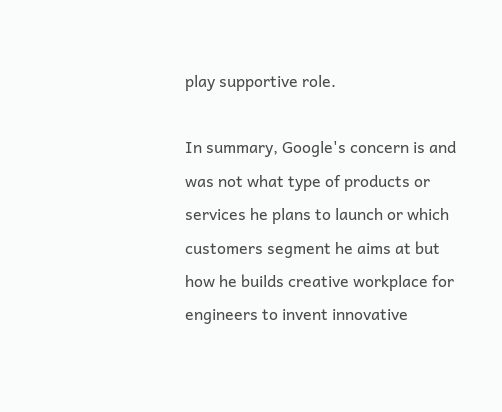play supportive role.

In summary, Google's concern is and was not what type of products or services he plans to launch or which customers segment he aims at but how he builds creative workplace for engineers to invent innovative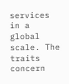services in a global scale. The traits concern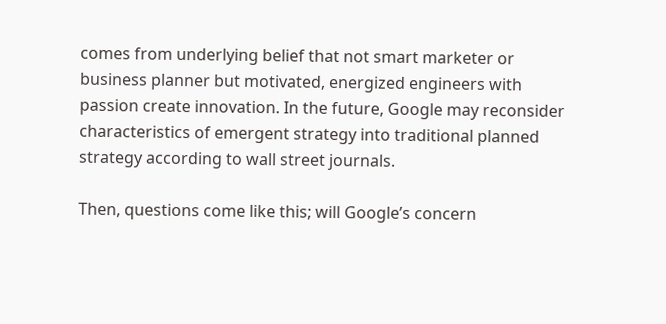comes from underlying belief that not smart marketer or business planner but motivated, energized engineers with passion create innovation. In the future, Google may reconsider characteristics of emergent strategy into traditional planned strategy according to wall street journals.

Then, questions come like this; will Google’s concern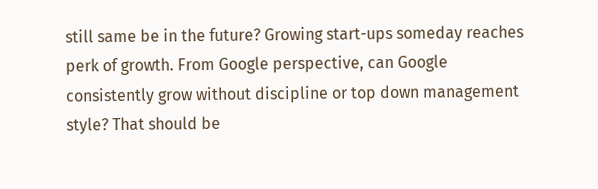still same be in the future? Growing start-ups someday reaches perk of growth. From Google perspective, can Google consistently grow without discipline or top down management style? That should be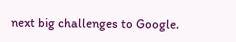next big challenges to Google.